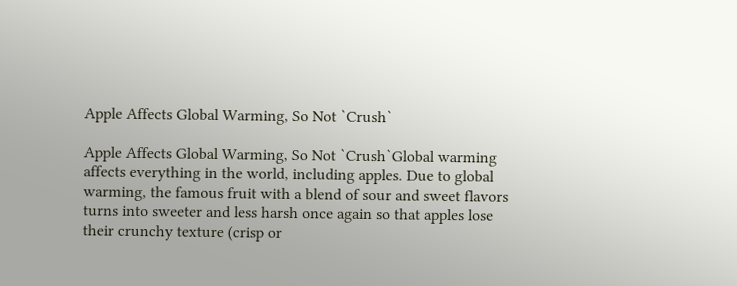Apple Affects Global Warming, So Not `Crush`

Apple Affects Global Warming, So Not `Crush`Global warming affects everything in the world, including apples. Due to global warming, the famous fruit with a blend of sour and sweet flavors turns into sweeter and less harsh once again so that apples lose their crunchy texture (crisp or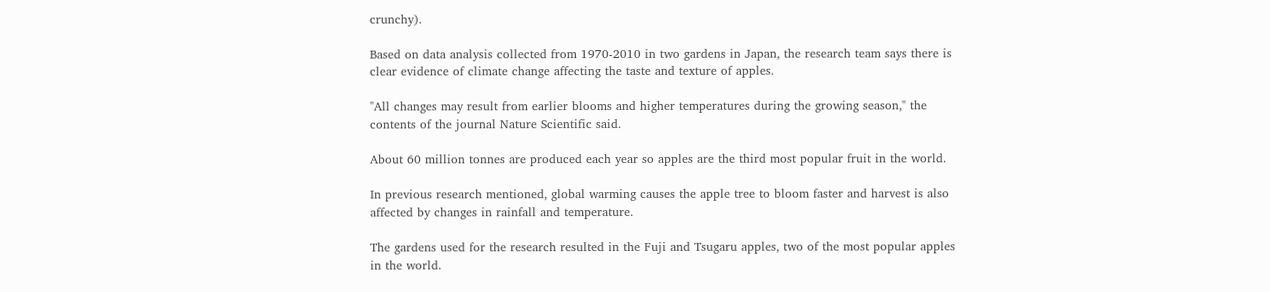crunchy).

Based on data analysis collected from 1970-2010 in two gardens in Japan, the research team says there is clear evidence of climate change affecting the taste and texture of apples.

"All changes may result from earlier blooms and higher temperatures during the growing season," the contents of the journal Nature Scientific said.

About 60 million tonnes are produced each year so apples are the third most popular fruit in the world.

In previous research mentioned, global warming causes the apple tree to bloom faster and harvest is also affected by changes in rainfall and temperature.

The gardens used for the research resulted in the Fuji and Tsugaru apples, two of the most popular apples in the world.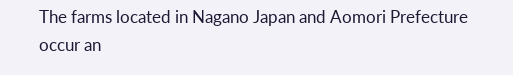The farms located in Nagano Japan and Aomori Prefecture occur an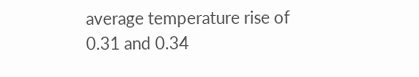average temperature rise of 0.31 and 0.34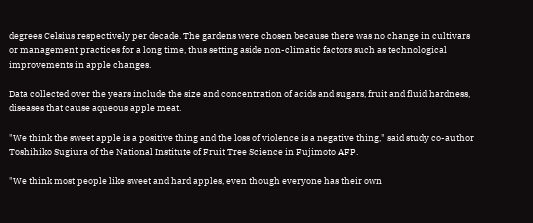degrees Celsius respectively per decade. The gardens were chosen because there was no change in cultivars or management practices for a long time, thus setting aside non-climatic factors such as technological improvements in apple changes.

Data collected over the years include the size and concentration of acids and sugars, fruit and fluid hardness, diseases that cause aqueous apple meat.

"We think the sweet apple is a positive thing and the loss of violence is a negative thing," said study co-author Toshihiko Sugiura of the National Institute of Fruit Tree Science in Fujimoto AFP.

"We think most people like sweet and hard apples, even though everyone has their own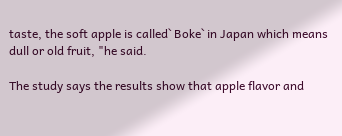taste, the soft apple is called` Boke` in Japan which means dull or old fruit, "he said.

The study says the results show that apple flavor and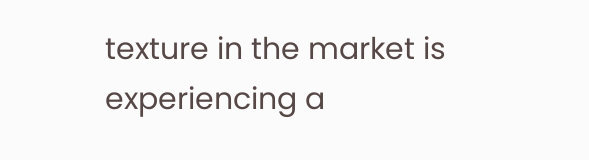texture in the market is experiencing a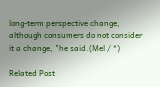long-term perspective change, although consumers do not consider it a change, "he said.(Mel / *)

Related Post